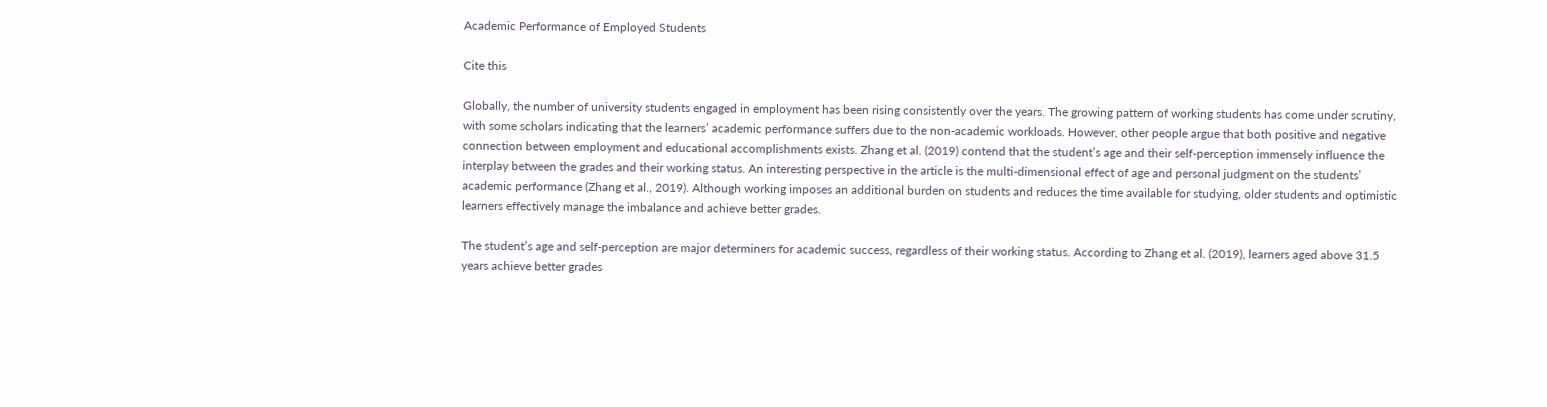Academic Performance of Employed Students

Cite this

Globally, the number of university students engaged in employment has been rising consistently over the years. The growing pattern of working students has come under scrutiny, with some scholars indicating that the learners’ academic performance suffers due to the non-academic workloads. However, other people argue that both positive and negative connection between employment and educational accomplishments exists. Zhang et al. (2019) contend that the student’s age and their self-perception immensely influence the interplay between the grades and their working status. An interesting perspective in the article is the multi-dimensional effect of age and personal judgment on the students’ academic performance (Zhang et al., 2019). Although working imposes an additional burden on students and reduces the time available for studying, older students and optimistic learners effectively manage the imbalance and achieve better grades.

The student’s age and self-perception are major determiners for academic success, regardless of their working status. According to Zhang et al. (2019), learners aged above 31.5 years achieve better grades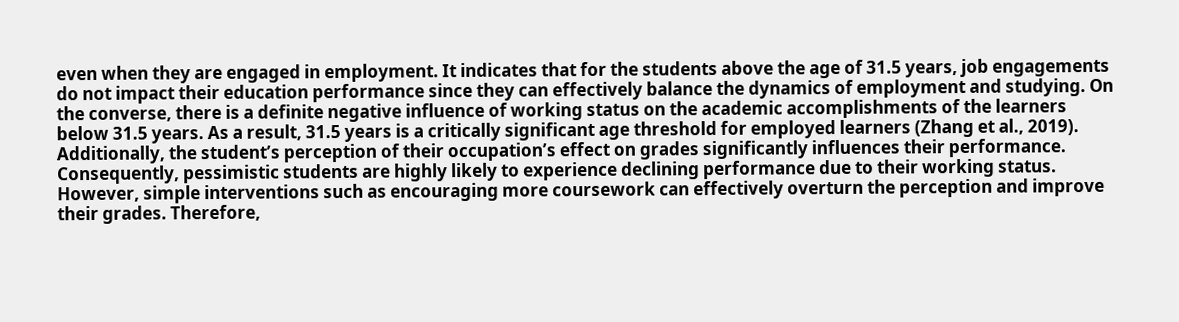even when they are engaged in employment. It indicates that for the students above the age of 31.5 years, job engagements do not impact their education performance since they can effectively balance the dynamics of employment and studying. On the converse, there is a definite negative influence of working status on the academic accomplishments of the learners below 31.5 years. As a result, 31.5 years is a critically significant age threshold for employed learners (Zhang et al., 2019). Additionally, the student’s perception of their occupation’s effect on grades significantly influences their performance. Consequently, pessimistic students are highly likely to experience declining performance due to their working status. However, simple interventions such as encouraging more coursework can effectively overturn the perception and improve their grades. Therefore,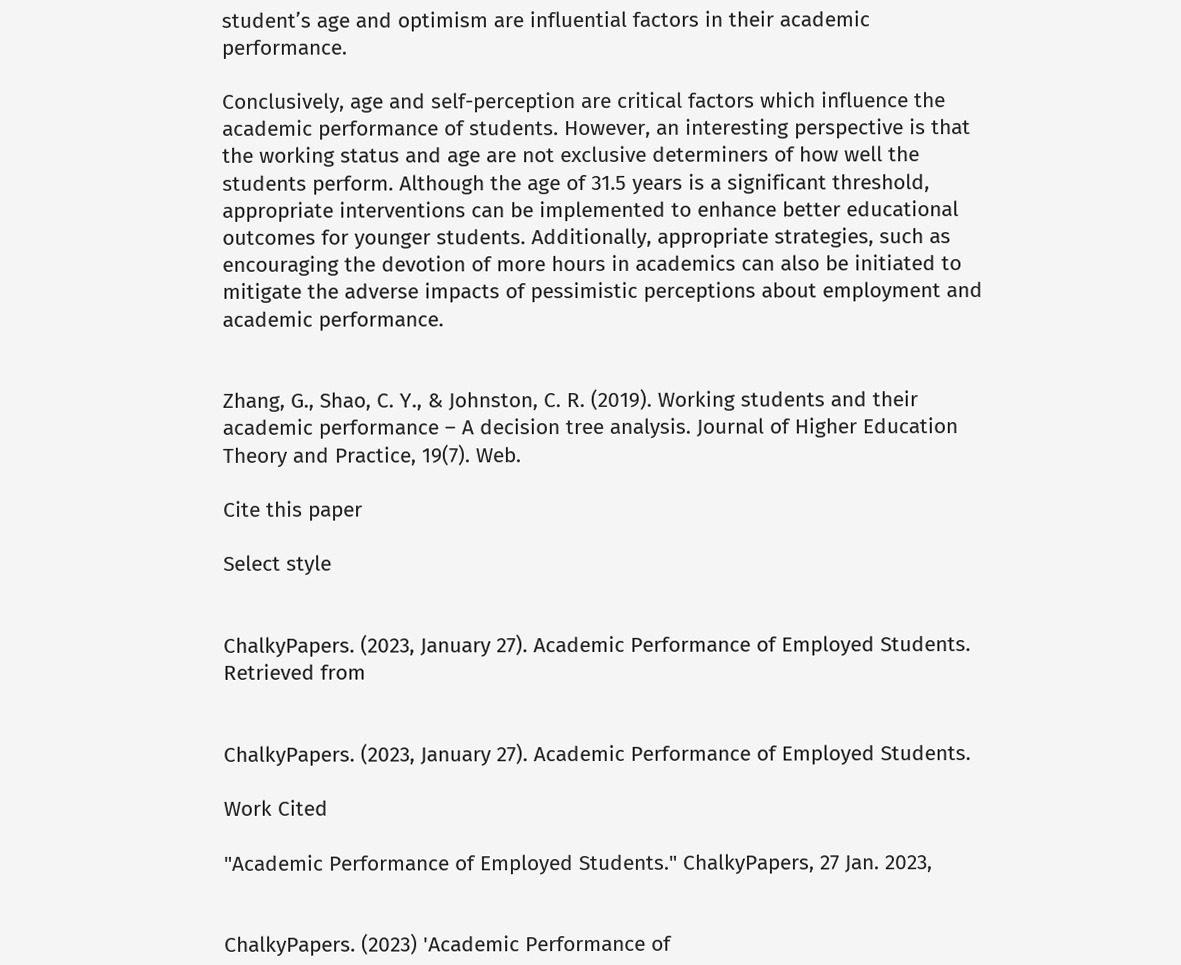student’s age and optimism are influential factors in their academic performance.

Conclusively, age and self-perception are critical factors which influence the academic performance of students. However, an interesting perspective is that the working status and age are not exclusive determiners of how well the students perform. Although the age of 31.5 years is a significant threshold, appropriate interventions can be implemented to enhance better educational outcomes for younger students. Additionally, appropriate strategies, such as encouraging the devotion of more hours in academics can also be initiated to mitigate the adverse impacts of pessimistic perceptions about employment and academic performance.


Zhang, G., Shao, C. Y., & Johnston, C. R. (2019). Working students and their academic performance – A decision tree analysis. Journal of Higher Education Theory and Practice, 19(7). Web.

Cite this paper

Select style


ChalkyPapers. (2023, January 27). Academic Performance of Employed Students. Retrieved from


ChalkyPapers. (2023, January 27). Academic Performance of Employed Students.

Work Cited

"Academic Performance of Employed Students." ChalkyPapers, 27 Jan. 2023,


ChalkyPapers. (2023) 'Academic Performance of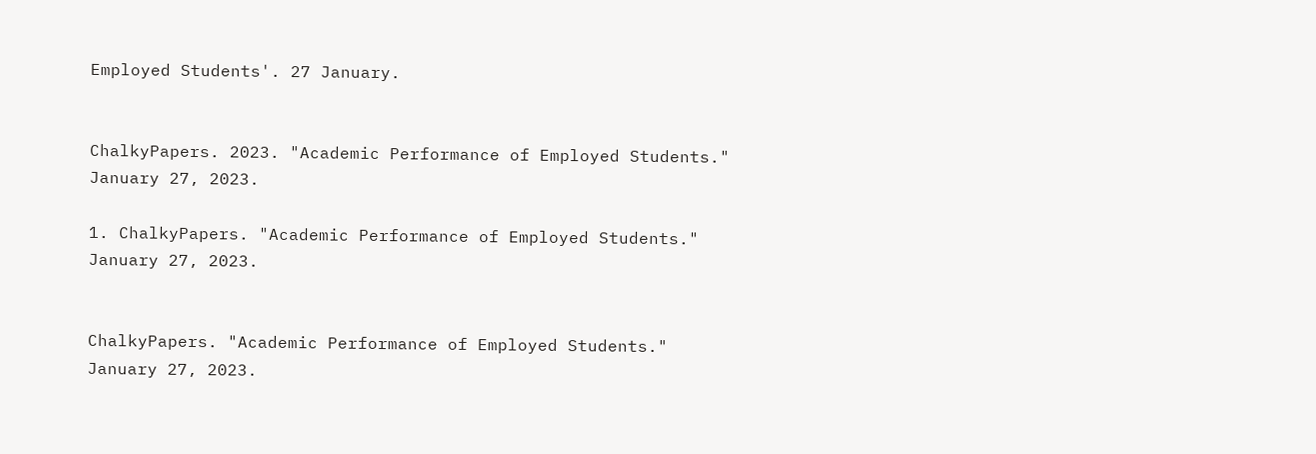Employed Students'. 27 January.


ChalkyPapers. 2023. "Academic Performance of Employed Students." January 27, 2023.

1. ChalkyPapers. "Academic Performance of Employed Students." January 27, 2023.


ChalkyPapers. "Academic Performance of Employed Students." January 27, 2023.